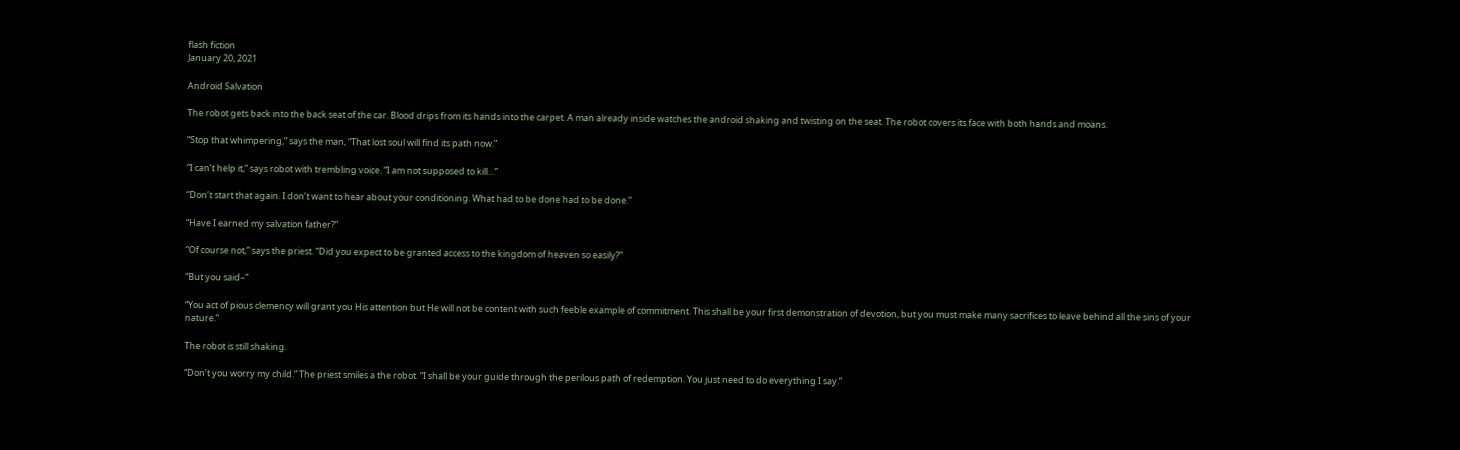flash fiction
January 20, 2021

Android Salvation

The robot gets back into the back seat of the car. Blood drips from its hands into the carpet. A man already inside watches the android shaking and twisting on the seat. The robot covers its face with both hands and moans.

“Stop that whimpering,” says the man, “That lost soul will find its path now.”

“I can’t help it,” says robot with trembling voice. “I am not supposed to kill…”

“Don’t start that again. I don’t want to hear about your conditioning. What had to be done had to be done.”

“Have I earned my salvation father?”

“Of course not,” says the priest. “Did you expect to be granted access to the kingdom of heaven so easily?”

“But you said–”

“You act of pious clemency will grant you His attention but He will not be content with such feeble example of commitment. This shall be your first demonstration of devotion, but you must make many sacrifices to leave behind all the sins of your nature.”

The robot is still shaking.

“Don’t you worry my child.” The priest smiles a the robot. “I shall be your guide through the perilous path of redemption. You just need to do everything I say.”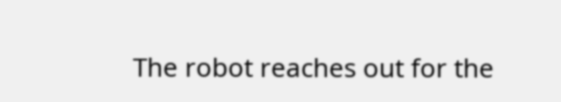The robot reaches out for the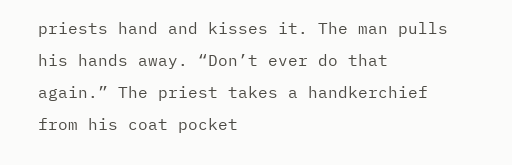priests hand and kisses it. The man pulls his hands away. “Don’t ever do that again.” The priest takes a handkerchief from his coat pocket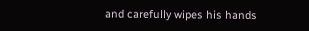and carefully wipes his hands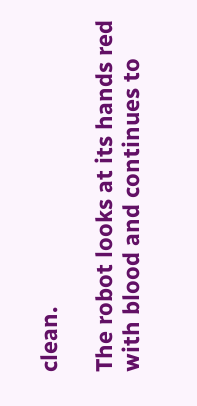clean.

The robot looks at its hands red with blood and continues to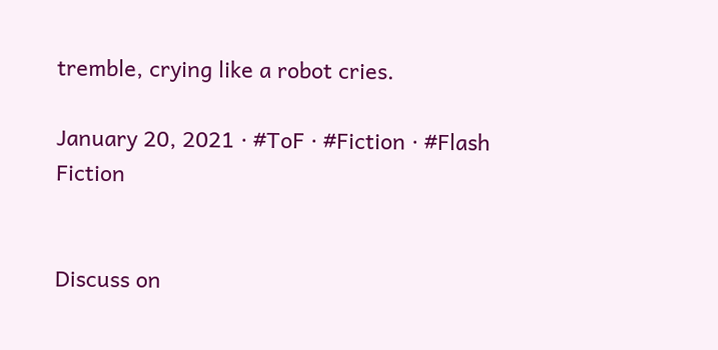tremble, crying like a robot cries.

January 20, 2021 · #ToF · #Fiction · #Flash Fiction


Discuss on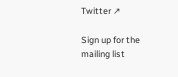Twitter ↗

Sign up for the mailing list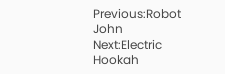Previous:Robot John
Next:Electric Hookah